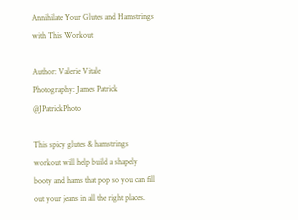Annihilate Your Glutes and Hamstrings with This Workout

Author: Valerie Vitale
Photography: James Patrick @JPatrickPhoto

This spicy glutes & hamstrings workout will help build a shapely booty and hams that pop so you can fill out your jeans in all the right places.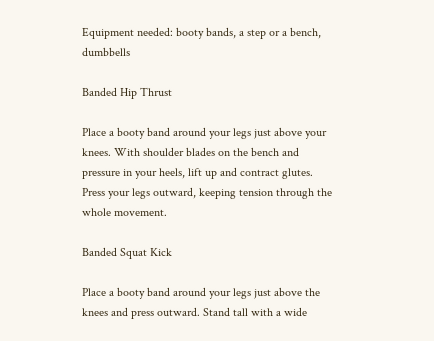Equipment needed: booty bands, a step or a bench, dumbbells

Banded Hip Thrust

Place a booty band around your legs just above your knees. With shoulder blades on the bench and pressure in your heels, lift up and contract glutes. Press your legs outward, keeping tension through the whole movement.

Banded Squat Kick

Place a booty band around your legs just above the knees and press outward. Stand tall with a wide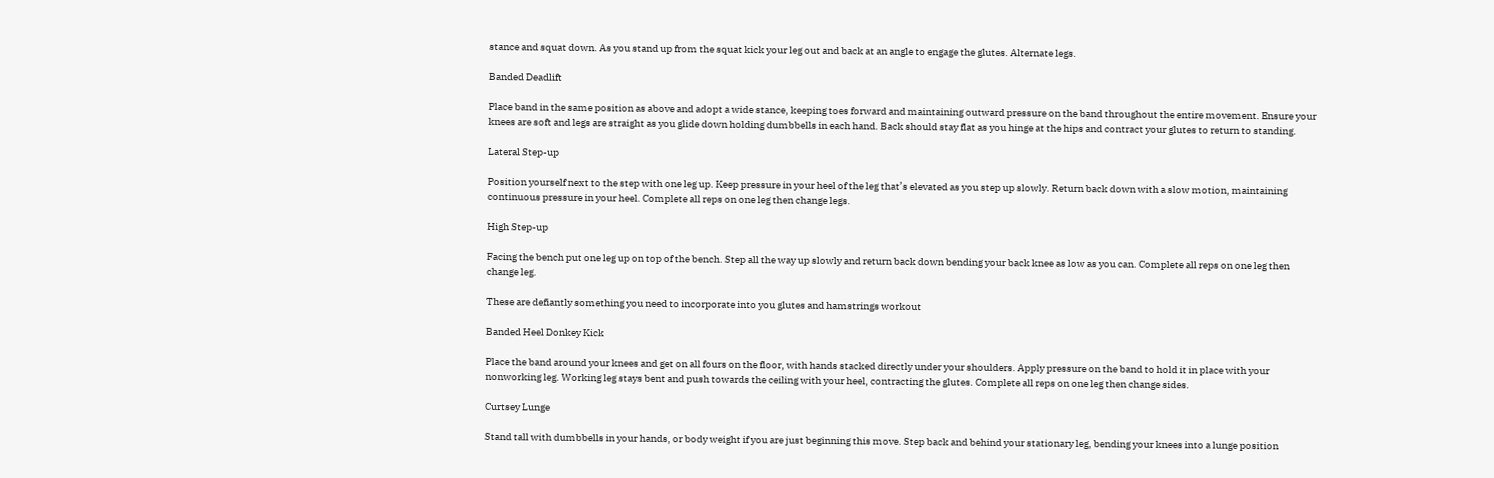stance and squat down. As you stand up from the squat kick your leg out and back at an angle to engage the glutes. Alternate legs.

Banded Deadlift

Place band in the same position as above and adopt a wide stance, keeping toes forward and maintaining outward pressure on the band throughout the entire movement. Ensure your knees are soft and legs are straight as you glide down holding dumbbells in each hand. Back should stay flat as you hinge at the hips and contract your glutes to return to standing.

Lateral Step-up

Position yourself next to the step with one leg up. Keep pressure in your heel of the leg that’s elevated as you step up slowly. Return back down with a slow motion, maintaining continuous pressure in your heel. Complete all reps on one leg then change legs.

High Step-up

Facing the bench put one leg up on top of the bench. Step all the way up slowly and return back down bending your back knee as low as you can. Complete all reps on one leg then change leg.

These are defiantly something you need to incorporate into you glutes and hamstrings workout

Banded Heel Donkey Kick

Place the band around your knees and get on all fours on the floor, with hands stacked directly under your shoulders. Apply pressure on the band to hold it in place with your nonworking leg. Working leg stays bent and push towards the ceiling with your heel, contracting the glutes. Complete all reps on one leg then change sides.

Curtsey Lunge

Stand tall with dumbbells in your hands, or body weight if you are just beginning this move. Step back and behind your stationary leg, bending your knees into a lunge position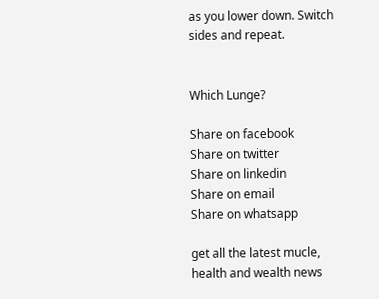as you lower down. Switch sides and repeat.


Which Lunge?

Share on facebook
Share on twitter
Share on linkedin
Share on email
Share on whatsapp

get all the latest mucle, health and wealth news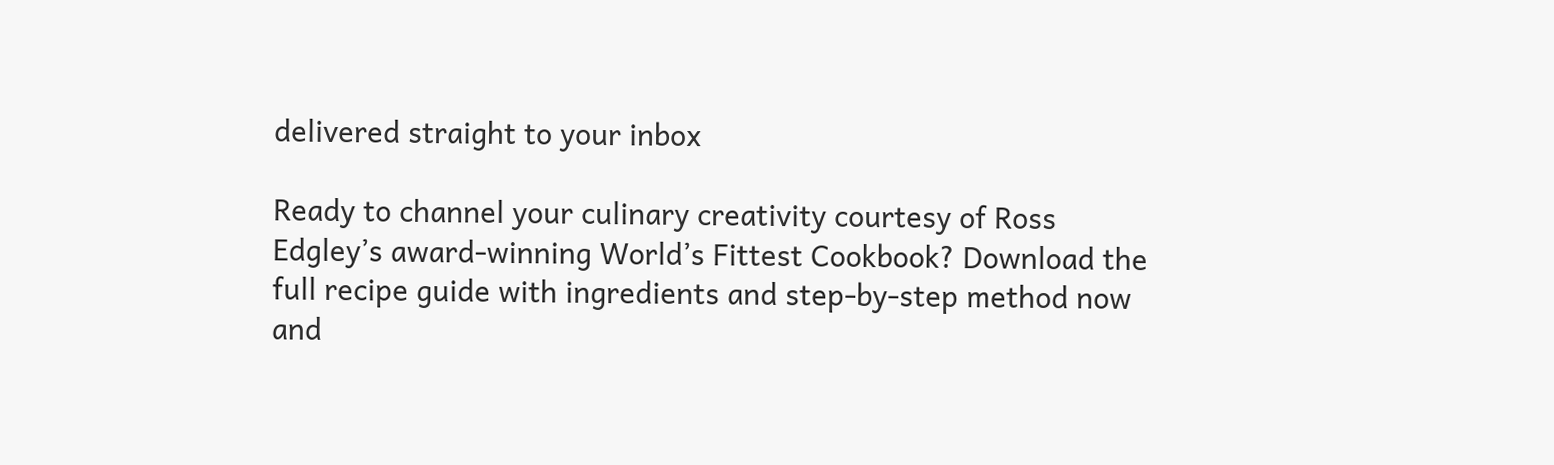delivered straight to your inbox

Ready to channel your culinary creativity courtesy of Ross Edgley’s award-winning World’s Fittest Cookbook? Download the full recipe guide with ingredients and step-by-step method now and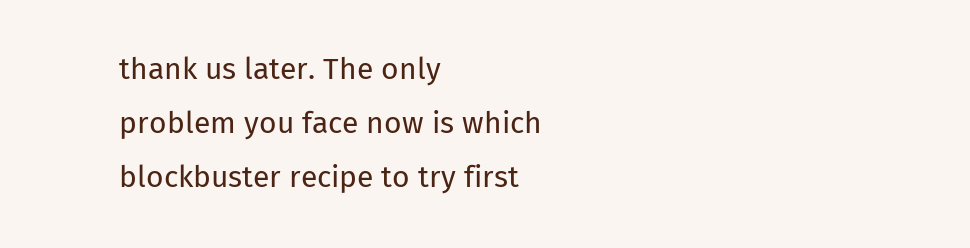thank us later. The only problem you face now is which blockbuster recipe to try first